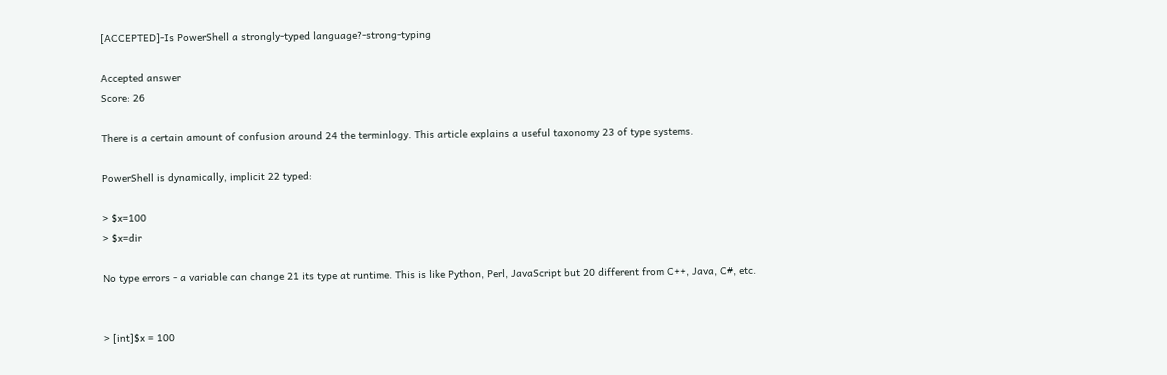[ACCEPTED]-Is PowerShell a strongly-typed language?-strong-typing

Accepted answer
Score: 26

There is a certain amount of confusion around 24 the terminlogy. This article explains a useful taxonomy 23 of type systems.

PowerShell is dynamically, implicit 22 typed:

> $x=100
> $x=dir

No type errors - a variable can change 21 its type at runtime. This is like Python, Perl, JavaScript but 20 different from C++, Java, C#, etc.


> [int]$x = 100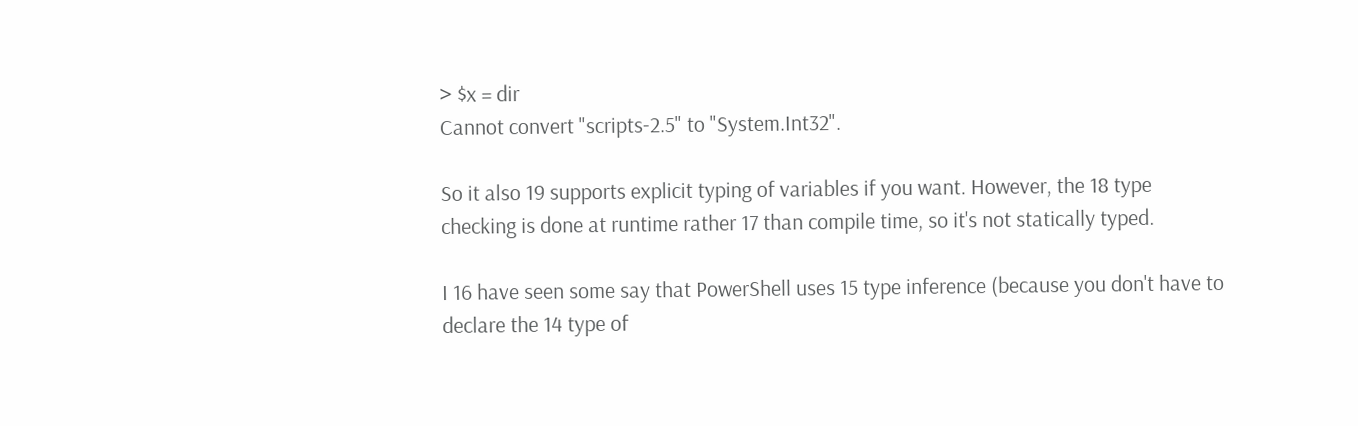> $x = dir
Cannot convert "scripts-2.5" to "System.Int32".

So it also 19 supports explicit typing of variables if you want. However, the 18 type checking is done at runtime rather 17 than compile time, so it's not statically typed.

I 16 have seen some say that PowerShell uses 15 type inference (because you don't have to declare the 14 type of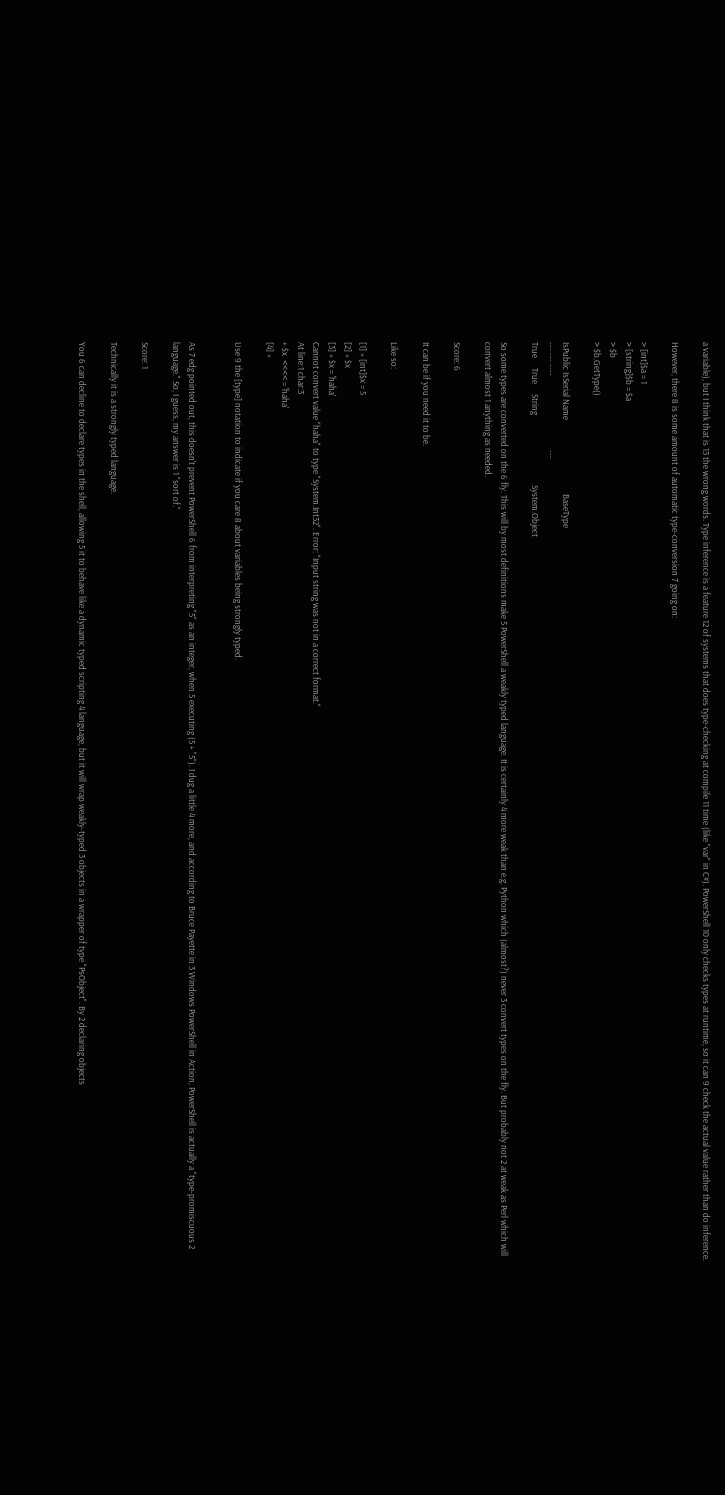a variable), but I think that is 13 the wrong words. Type inference is a feature 12 of systems that does type-checking at compile 11 time (like "var" in C#). PowerShell 10 only checks types at runtime, so it can 9 check the actual value rather than do inference.

However, there 8 is some amount of automatic type-conversion 7 going on:

> [int]$a = 1
> [string]$b = $a
> $b
> $b.GetType()

IsPublic IsSerial Name                                     BaseType
--- --- ----                                     ---
True     True     String                                   System.Object

So some types are converted on the 6 fly. This will by most definitions make 5 PowerShell a weakly typed language. It is certainly 4 more weak than e.g. Python which (almost?) never 3 convert types on the fly. But probably not 2 at weak as Perl which will convert almost 1 anything as needed.

Score: 6

It can be if you need it to be.

Like so:

[1] » [int]$x = 5
[2] » $x
[3] » $x = 'haha'
Cannot convert value "haha" to type "System.Int32". Error: "Input string was not in a correct format."
At line:1 char:3
+ $x  <<<< = 'haha'
[4] »

Use 9 the [type] notation to indicate if you care 8 about variables being strongly typed.


As 7 edg pointed out, this doesn't prevent PowerShell 6 from interpreting "5" as an integer, when 5 executing (5 + "5"). I dug a little 4 more, and according to Bruce Payette in 3 Windows PowerShell in Action, PowerShell is actually a "type-promiscuous 2 language." So, I guess, my answer is 1 "sort of."

Score: 1

Technically it is a strongly typed language.

You 6 can decline to declare types in the shell, allowing 5 it to behave like a dynamic typed scripting 4 language, but it will wrap weakly-typed 3 objects in a wrapper of type "PsObject". By 2 declaring objects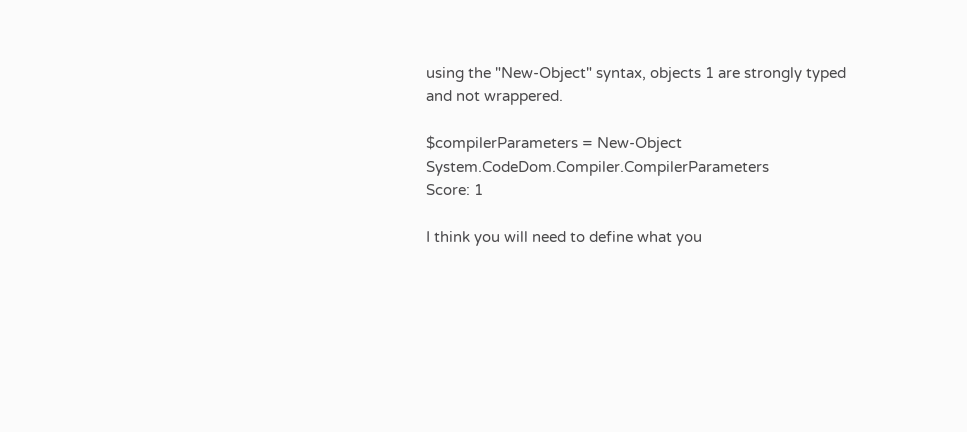using the "New-Object" syntax, objects 1 are strongly typed and not wrappered.

$compilerParameters = New-Object System.CodeDom.Compiler.CompilerParameters
Score: 1

I think you will need to define what you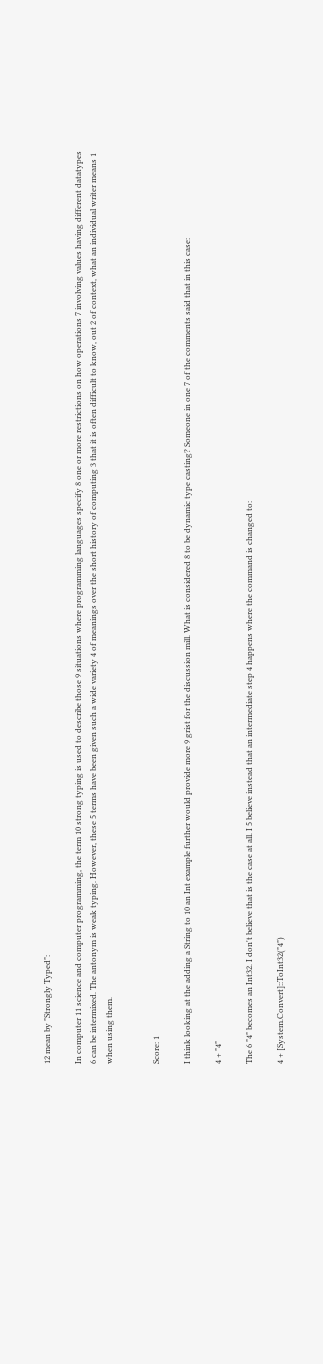12 mean by "Strongly Typed":

In computer 11 science and computer programming, the term 10 strong typing is used to describe those 9 situations where programming languages specify 8 one or more restrictions on how operations 7 involving values having different datatypes 6 can be intermixed. The antonym is weak typing. However, these 5 terms have been given such a wide variety 4 of meanings over the short history of computing 3 that it is often difficult to know, out 2 of context, what an individual writer means 1 when using them.


Score: 1

I think looking at the adding a String to 10 an Int example further would provide more 9 grist for the discussion mill. What is considered 8 to be dynamic type casting? Someone in one 7 of the comments said that in this case:

4 + "4"

The 6 "4" becomes an Int32. I don't believe that is the case at all. I 5 believe instead that an intermediate step 4 happens where the command is changed to:

4 + [System.Convert]::ToInt32("4")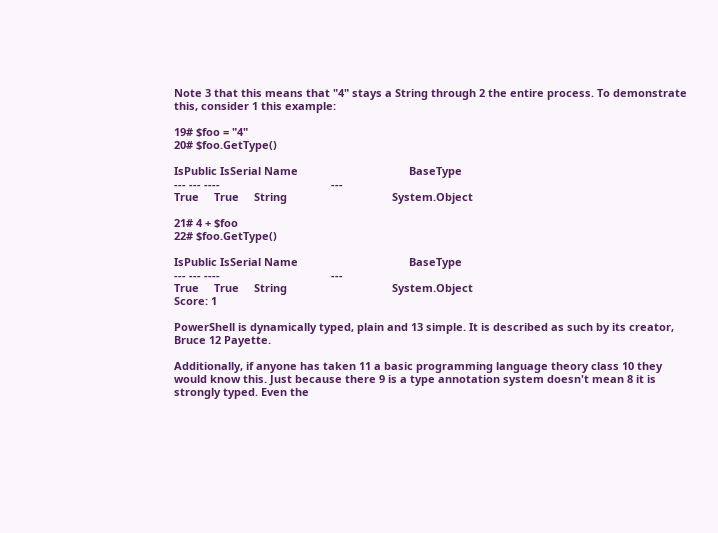Note 3 that this means that "4" stays a String through 2 the entire process. To demonstrate this, consider 1 this example:

19# $foo = "4"
20# $foo.GetType()

IsPublic IsSerial Name                                     BaseType
--- --- ----                                     ---
True     True     String                                   System.Object

21# 4 + $foo
22# $foo.GetType()

IsPublic IsSerial Name                                     BaseType
--- --- ----                                     ---
True     True     String                                   System.Object
Score: 1

PowerShell is dynamically typed, plain and 13 simple. It is described as such by its creator, Bruce 12 Payette.

Additionally, if anyone has taken 11 a basic programming language theory class 10 they would know this. Just because there 9 is a type annotation system doesn't mean 8 it is strongly typed. Even the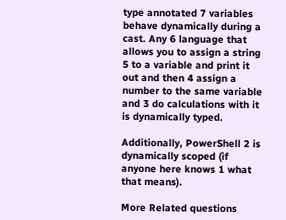type annotated 7 variables behave dynamically during a cast. Any 6 language that allows you to assign a string 5 to a variable and print it out and then 4 assign a number to the same variable and 3 do calculations with it is dynamically typed.

Additionally, PowerShell 2 is dynamically scoped (if anyone here knows 1 what that means).

More Related questions